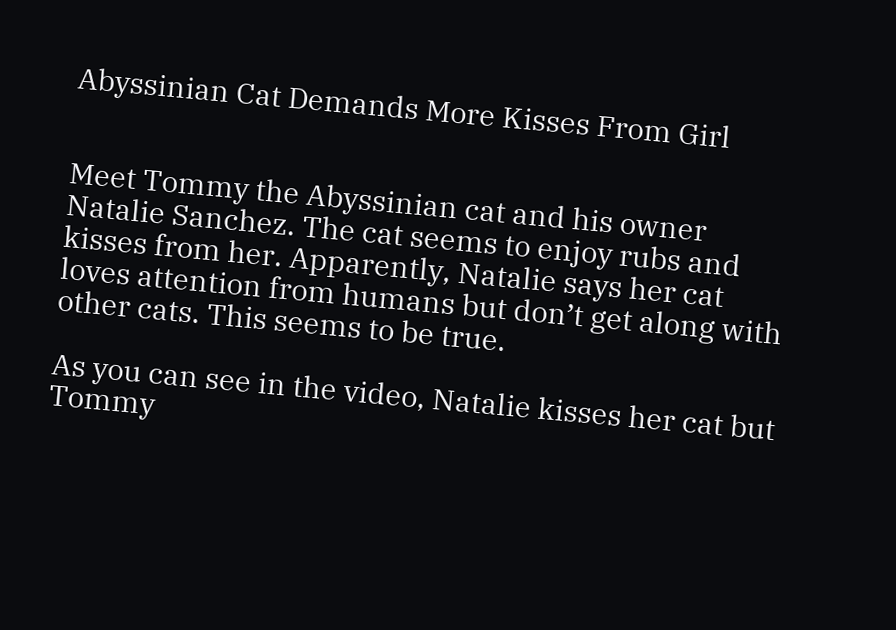Abyssinian Cat Demands More Kisses From Girl


Meet Tommy the Abyssinian cat and his owner Natalie Sanchez. The cat seems to enjoy rubs and kisses from her. Apparently, Natalie says her cat loves attention from humans but don’t get along with other cats. This seems to be true.

As you can see in the video, Natalie kisses her cat but Tommy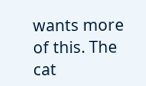wants more of this. The cat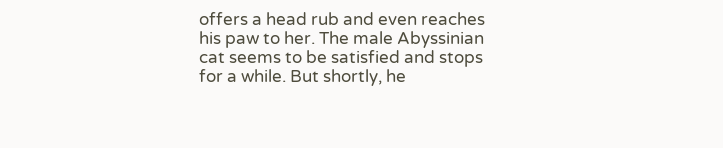offers a head rub and even reaches his paw to her. The male Abyssinian cat seems to be satisfied and stops for a while. But shortly, he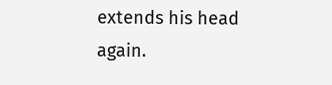extends his head again.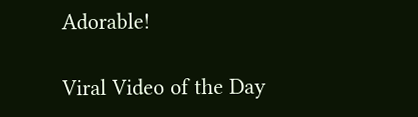Adorable!

Viral Video of the Day